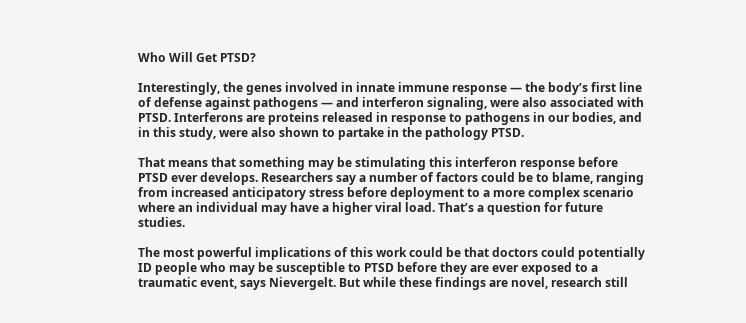Who Will Get PTSD?

Interestingly, the genes involved in innate immune response — the body’s first line of defense against pathogens — and interferon signaling, were also associated with PTSD. Interferons are proteins released in response to pathogens in our bodies, and in this study, were also shown to partake in the pathology PTSD.

That means that something may be stimulating this interferon response before PTSD ever develops. Researchers say a number of factors could be to blame, ranging from increased anticipatory stress before deployment to a more complex scenario where an individual may have a higher viral load. That’s a question for future studies.

The most powerful implications of this work could be that doctors could potentially ID people who may be susceptible to PTSD before they are ever exposed to a traumatic event, says Nievergelt. But while these findings are novel, research still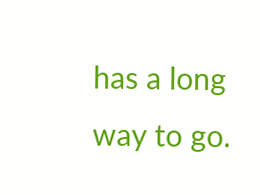has a long way to go.